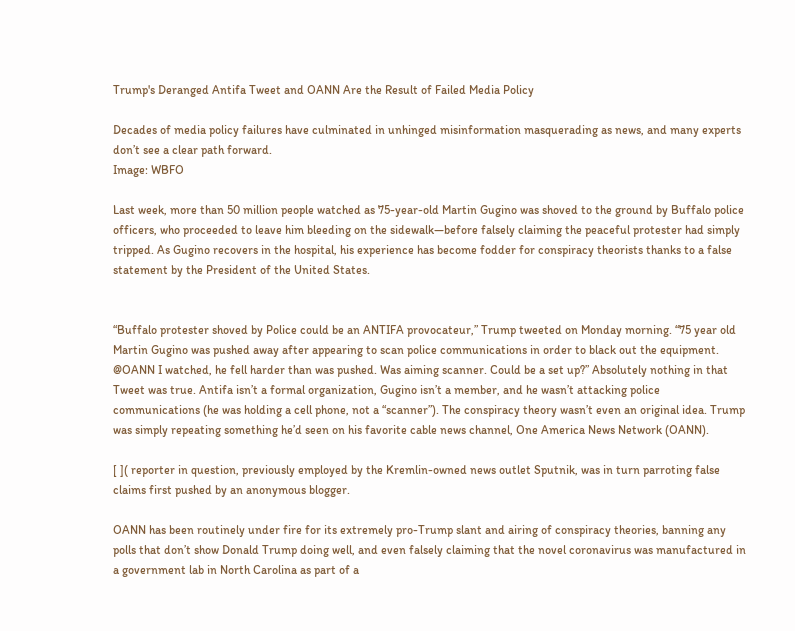Trump's Deranged Antifa Tweet and OANN Are the Result of Failed Media Policy

Decades of media policy failures have culminated in unhinged misinformation masquerading as news, and many experts don’t see a clear path forward.
Image: WBFO

Last week, more than 50 million people watched as 75-year-old Martin Gugino was shoved to the ground by Buffalo police officers, who proceeded to leave him bleeding on the sidewalk—before falsely claiming the peaceful protester had simply tripped. As Gugino recovers in the hospital, his experience has become fodder for conspiracy theorists thanks to a false statement by the President of the United States.


“Buffalo protester shoved by Police could be an ANTIFA provocateur,” Trump tweeted on Monday morning. “75 year old Martin Gugino was pushed away after appearing to scan police communications in order to black out the equipment. @OANN I watched, he fell harder than was pushed. Was aiming scanner. Could be a set up?” Absolutely nothing in that Tweet was true. Antifa isn’t a formal organization, Gugino isn’t a member, and he wasn’t attacking police communications (he was holding a cell phone, not a “scanner”). The conspiracy theory wasn’t even an original idea. Trump was simply repeating something he’d seen on his favorite cable news channel, One America News Network (OANN).

[ ]( reporter in question, previously employed by the Kremlin-owned news outlet Sputnik, was in turn parroting false claims first pushed by an anonymous blogger.

OANN has been routinely under fire for its extremely pro-Trump slant and airing of conspiracy theories, banning any polls that don’t show Donald Trump doing well, and even falsely claiming that the novel coronavirus was manufactured in a government lab in North Carolina as part of a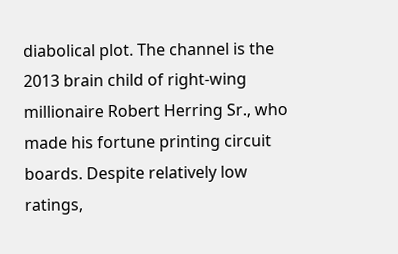diabolical plot. The channel is the 2013 brain child of right-wing millionaire Robert Herring Sr., who made his fortune printing circuit boards. Despite relatively low ratings,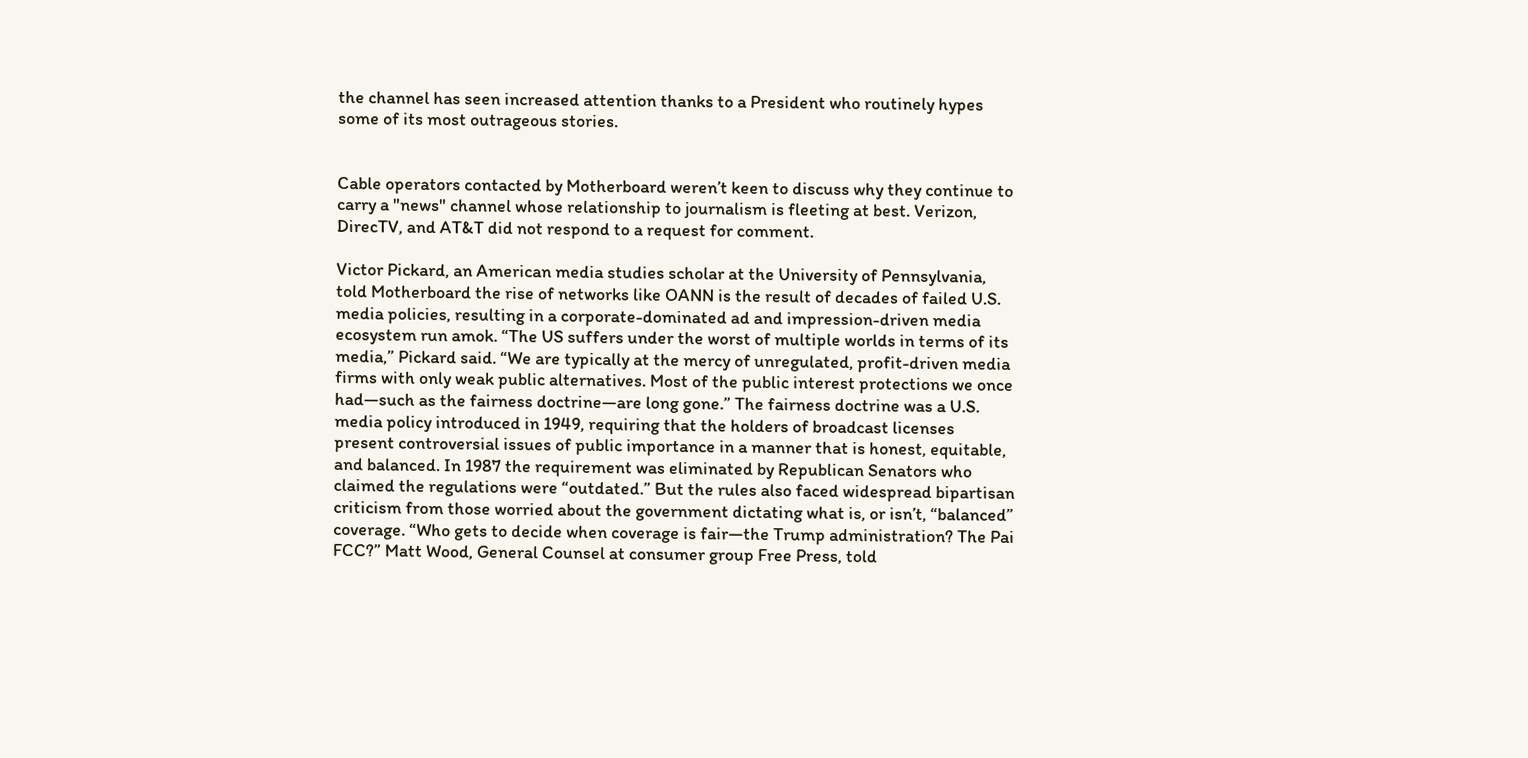the channel has seen increased attention thanks to a President who routinely hypes some of its most outrageous stories.


Cable operators contacted by Motherboard weren’t keen to discuss why they continue to carry a "news" channel whose relationship to journalism is fleeting at best. Verizon, DirecTV, and AT&T did not respond to a request for comment.

Victor Pickard, an American media studies scholar at the University of Pennsylvania, told Motherboard the rise of networks like OANN is the result of decades of failed U.S. media policies, resulting in a corporate-dominated ad and impression-driven media ecosystem run amok. “The US suffers under the worst of multiple worlds in terms of its media,” Pickard said. “We are typically at the mercy of unregulated, profit-driven media firms with only weak public alternatives. Most of the public interest protections we once had—such as the fairness doctrine—are long gone.” The fairness doctrine was a U.S. media policy introduced in 1949, requiring that the holders of broadcast licenses present controversial issues of public importance in a manner that is honest, equitable, and balanced. In 1987 the requirement was eliminated by Republican Senators who claimed the regulations were “outdated.” But the rules also faced widespread bipartisan criticism from those worried about the government dictating what is, or isn’t, “balanced” coverage. “Who gets to decide when coverage is fair—the Trump administration? The Pai FCC?” Matt Wood, General Counsel at consumer group Free Press, told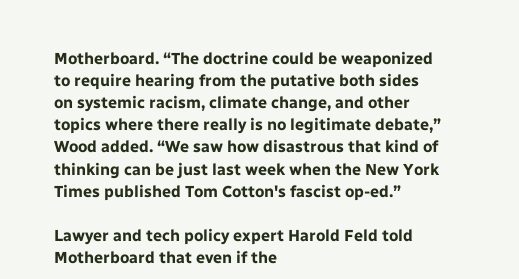Motherboard. “The doctrine could be weaponized to require hearing from the putative both sides on systemic racism, climate change, and other topics where there really is no legitimate debate,” Wood added. “We saw how disastrous that kind of thinking can be just last week when the New York Times published Tom Cotton's fascist op-ed.”

Lawyer and tech policy expert Harold Feld told Motherboard that even if the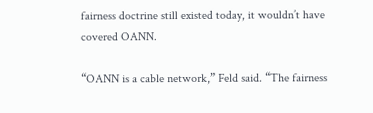fairness doctrine still existed today, it wouldn’t have covered OANN.

“OANN is a cable network,” Feld said. “The fairness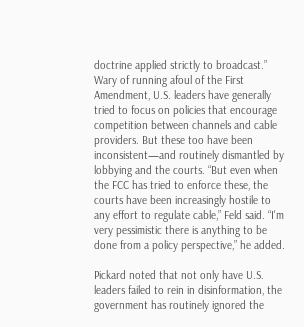doctrine applied strictly to broadcast.” Wary of running afoul of the First Amendment, U.S. leaders have generally tried to focus on policies that encourage competition between channels and cable providers. But these too have been inconsistent—and routinely dismantled by lobbying and the courts. “But even when the FCC has tried to enforce these, the courts have been increasingly hostile to any effort to regulate cable,” Feld said. “I'm very pessimistic there is anything to be done from a policy perspective,” he added.

Pickard noted that not only have U.S. leaders failed to rein in disinformation, the government has routinely ignored the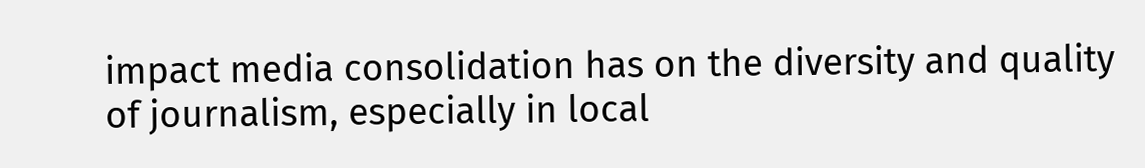impact media consolidation has on the diversity and quality of journalism, especially in local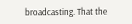broadcasting. That the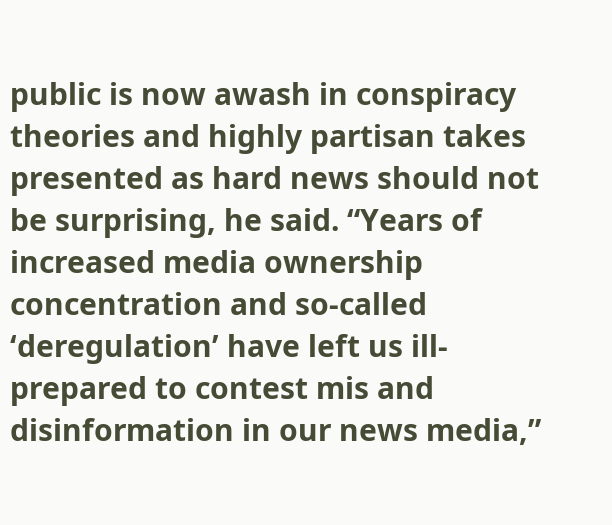public is now awash in conspiracy theories and highly partisan takes presented as hard news should not be surprising, he said. “Years of increased media ownership concentration and so-called ‘deregulation’ have left us ill-prepared to contest mis and disinformation in our news media,”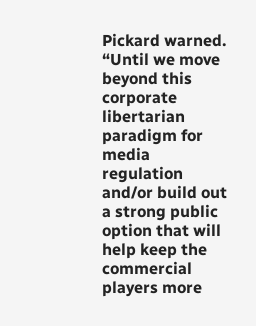Pickard warned. “Until we move beyond this corporate libertarian paradigm for media regulation and/or build out a strong public option that will help keep the commercial players more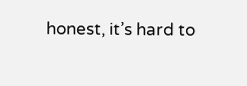honest, it’s hard to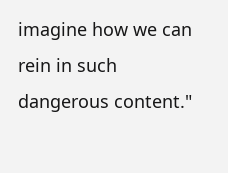imagine how we can rein in such dangerous content."